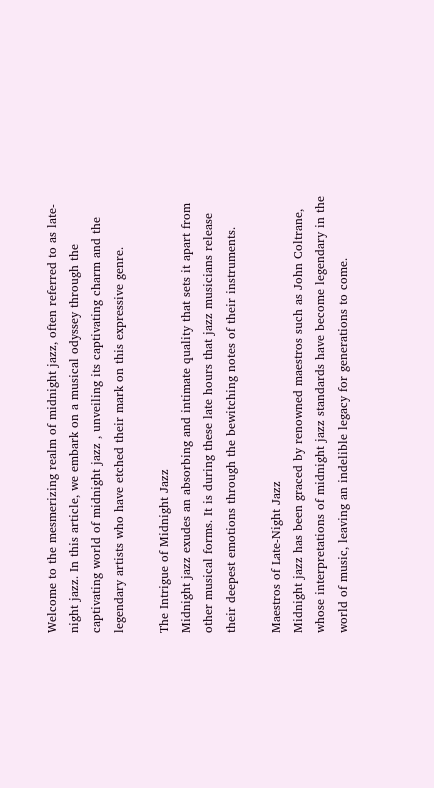Welcome to the mesmerizing realm of midnight jazz, often referred to as late-night jazz. In this article, we embark on a musical odyssey through the captivating world of midnight jazz , unveiling its captivating charm and the legendary artists who have etched their mark on this expressive genre.

The Intrigue of Midnight Jazz
Midnight jazz exudes an absorbing and intimate quality that sets it apart from other musical forms. It is during these late hours that jazz musicians release their deepest emotions through the bewitching notes of their instruments.

Maestros of Late-Night Jazz
Midnight jazz has been graced by renowned maestros such as John Coltrane, whose interpretations of midnight jazz standards have become legendary in the world of music, leaving an indelible legacy for generations to come.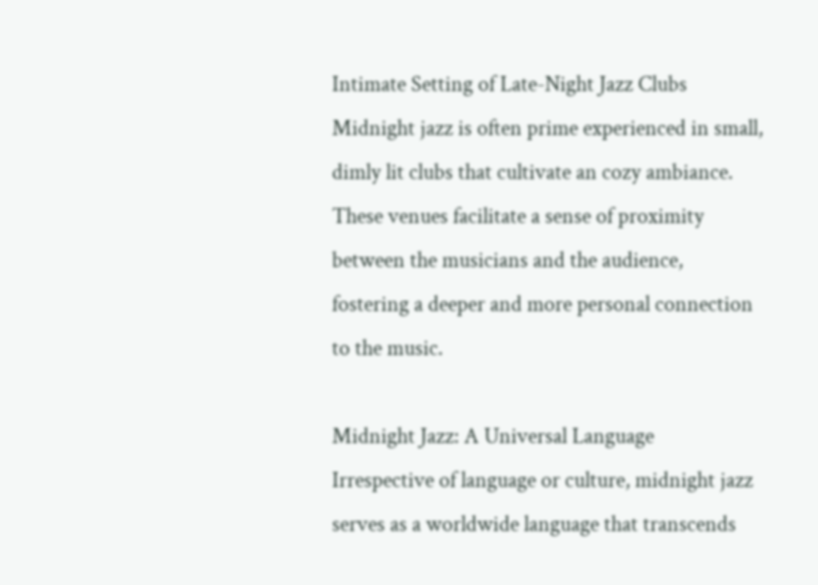Intimate Setting of Late-Night Jazz Clubs
Midnight jazz is often prime experienced in small, dimly lit clubs that cultivate an cozy ambiance. These venues facilitate a sense of proximity between the musicians and the audience, fostering a deeper and more personal connection to the music.

Midnight Jazz: A Universal Language
Irrespective of language or culture, midnight jazz serves as a worldwide language that transcends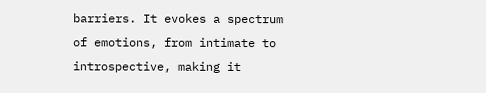barriers. It evokes a spectrum of emotions, from intimate to introspective, making it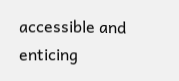accessible and enticing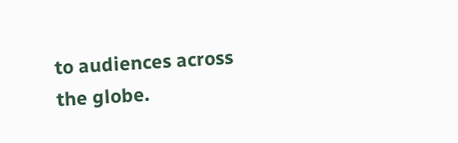to audiences across the globe.